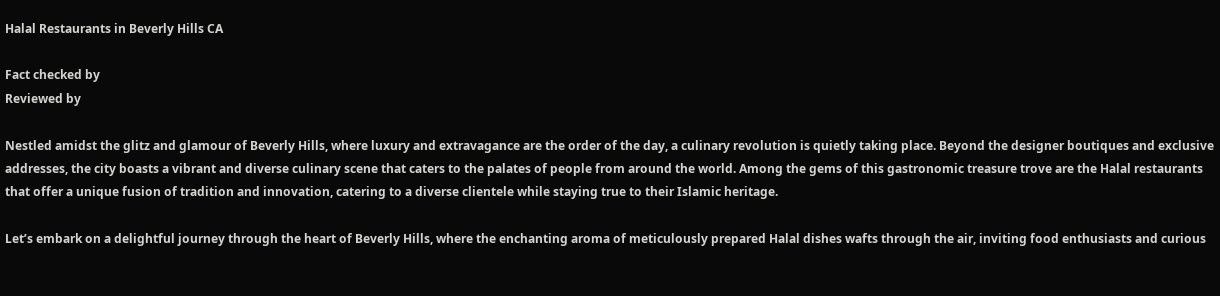Halal Restaurants in Beverly Hills CA

Fact checked by
Reviewed by

Nestled amidst the glitz and glamour of Beverly Hills, where luxury and extravagance are the order of the day, a culinary revolution is quietly taking place. Beyond the designer boutiques and exclusive addresses, the city boasts a vibrant and diverse culinary scene that caters to the palates of people from around the world. Among the gems of this gastronomic treasure trove are the Halal restaurants that offer a unique fusion of tradition and innovation, catering to a diverse clientele while staying true to their Islamic heritage.

Let’s embark on a delightful journey through the heart of Beverly Hills, where the enchanting aroma of meticulously prepared Halal dishes wafts through the air, inviting food enthusiasts and curious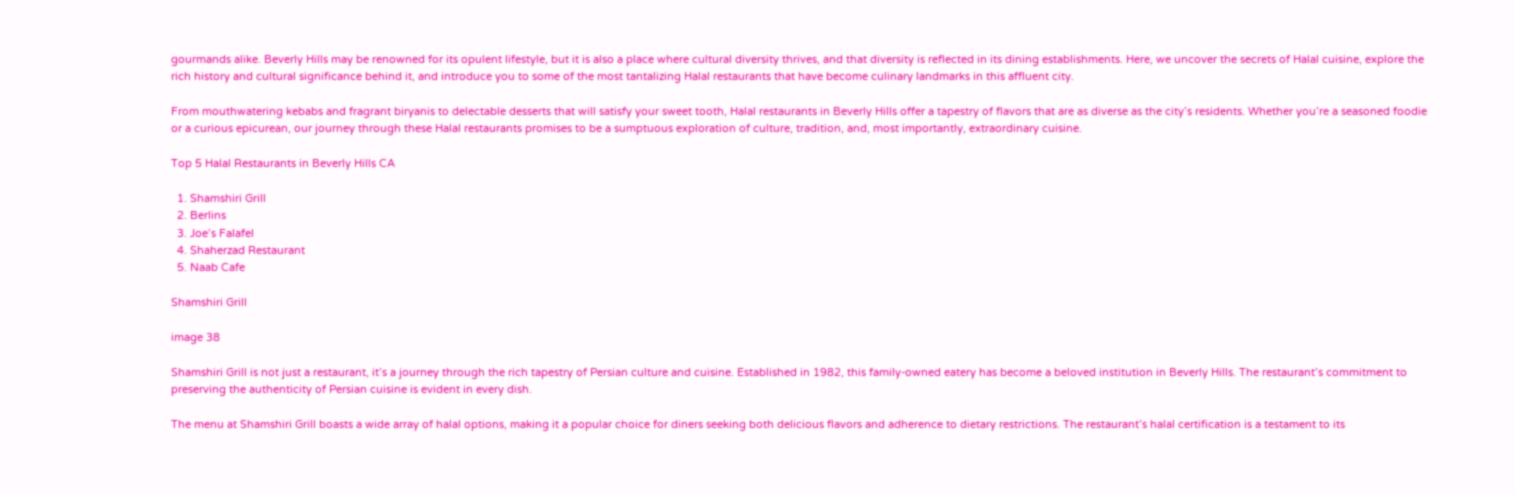gourmands alike. Beverly Hills may be renowned for its opulent lifestyle, but it is also a place where cultural diversity thrives, and that diversity is reflected in its dining establishments. Here, we uncover the secrets of Halal cuisine, explore the rich history and cultural significance behind it, and introduce you to some of the most tantalizing Halal restaurants that have become culinary landmarks in this affluent city.

From mouthwatering kebabs and fragrant biryanis to delectable desserts that will satisfy your sweet tooth, Halal restaurants in Beverly Hills offer a tapestry of flavors that are as diverse as the city’s residents. Whether you’re a seasoned foodie or a curious epicurean, our journey through these Halal restaurants promises to be a sumptuous exploration of culture, tradition, and, most importantly, extraordinary cuisine.

Top 5 Halal Restaurants in Beverly Hills CA

  1. Shamshiri Grill
  2. Berlins
  3. Joe’s Falafel
  4. Shaherzad Restaurant
  5. Naab Cafe

Shamshiri Grill

image 38

Shamshiri Grill is not just a restaurant, it’s a journey through the rich tapestry of Persian culture and cuisine. Established in 1982, this family-owned eatery has become a beloved institution in Beverly Hills. The restaurant’s commitment to preserving the authenticity of Persian cuisine is evident in every dish.

The menu at Shamshiri Grill boasts a wide array of halal options, making it a popular choice for diners seeking both delicious flavors and adherence to dietary restrictions. The restaurant’s halal certification is a testament to its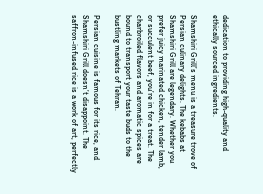dedication to providing high-quality and ethically sourced ingredients.

Shamshiri Grill’s menu is a treasure trove of Persian culinary delights. The kebabs at Shamshiri Grill are legendary. Whether you prefer juicy marinated chicken, tender lamb, or succulent beef, you’re in for a treat. The charbroiled flavors and aromatic spices are bound to transport your taste buds to the bustling markets of Tehran.

Persian cuisine is famous for its rice, and Shamshiri Grill doesn’t disappoint. The saffron-infused rice is a work of art, perfectly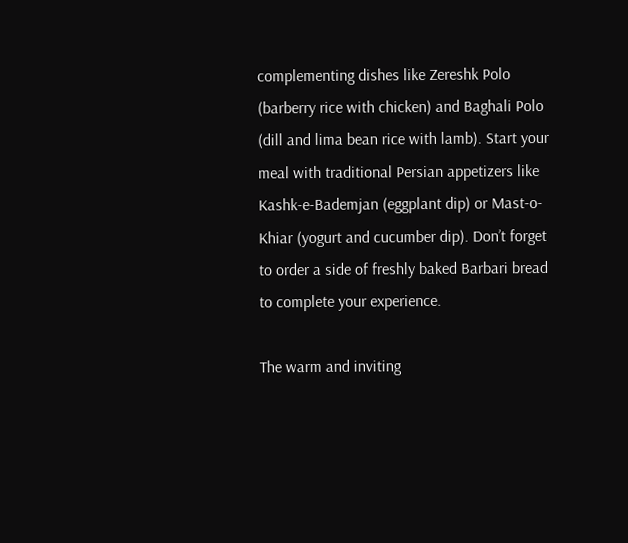complementing dishes like Zereshk Polo (barberry rice with chicken) and Baghali Polo (dill and lima bean rice with lamb). Start your meal with traditional Persian appetizers like Kashk-e-Bademjan (eggplant dip) or Mast-o-Khiar (yogurt and cucumber dip). Don’t forget to order a side of freshly baked Barbari bread to complete your experience.

The warm and inviting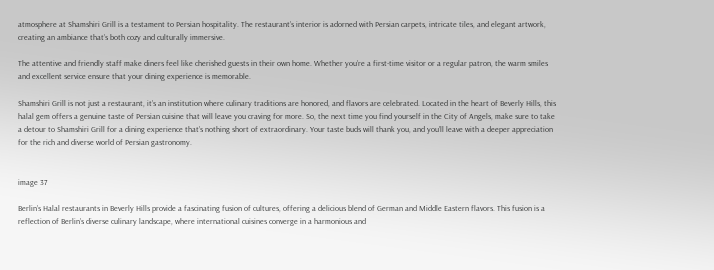atmosphere at Shamshiri Grill is a testament to Persian hospitality. The restaurant’s interior is adorned with Persian carpets, intricate tiles, and elegant artwork, creating an ambiance that’s both cozy and culturally immersive.

The attentive and friendly staff make diners feel like cherished guests in their own home. Whether you’re a first-time visitor or a regular patron, the warm smiles and excellent service ensure that your dining experience is memorable.

Shamshiri Grill is not just a restaurant, it’s an institution where culinary traditions are honored, and flavors are celebrated. Located in the heart of Beverly Hills, this halal gem offers a genuine taste of Persian cuisine that will leave you craving for more. So, the next time you find yourself in the City of Angels, make sure to take a detour to Shamshiri Grill for a dining experience that’s nothing short of extraordinary. Your taste buds will thank you, and you’ll leave with a deeper appreciation for the rich and diverse world of Persian gastronomy.


image 37

Berlin’s Halal restaurants in Beverly Hills provide a fascinating fusion of cultures, offering a delicious blend of German and Middle Eastern flavors. This fusion is a reflection of Berlin’s diverse culinary landscape, where international cuisines converge in a harmonious and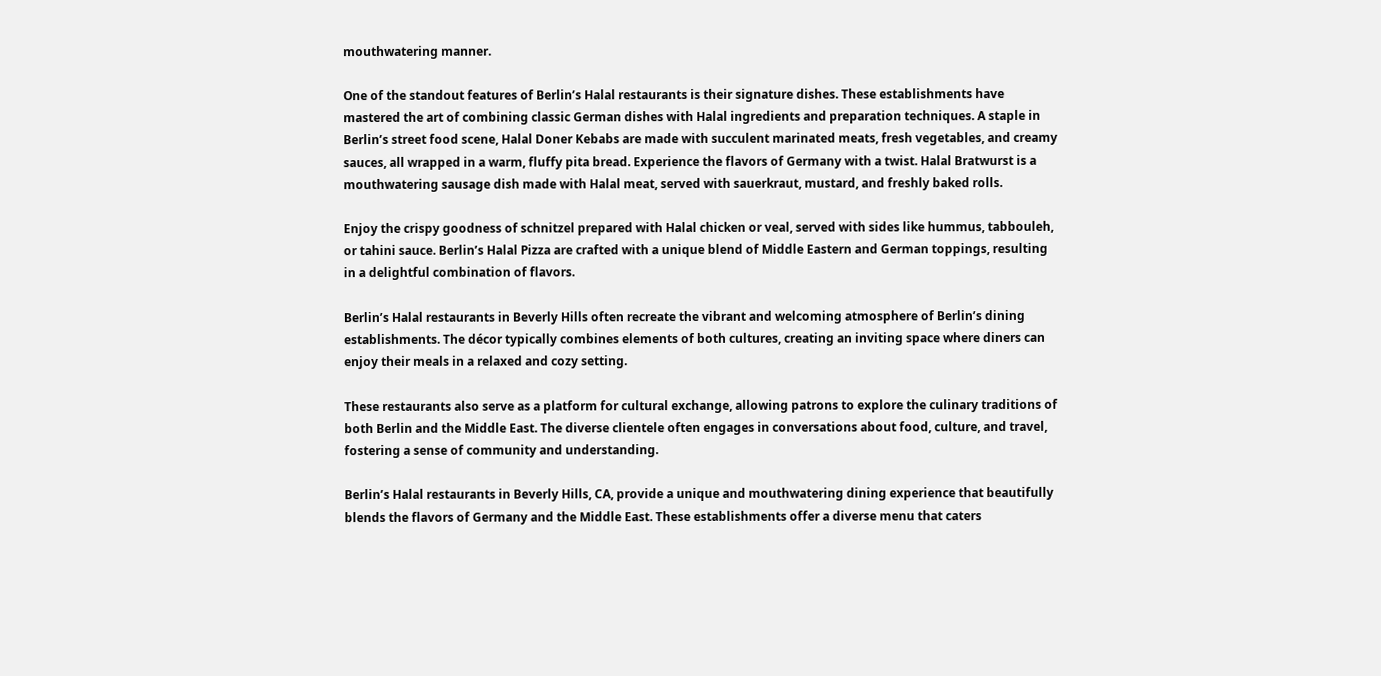mouthwatering manner.

One of the standout features of Berlin’s Halal restaurants is their signature dishes. These establishments have mastered the art of combining classic German dishes with Halal ingredients and preparation techniques. A staple in Berlin’s street food scene, Halal Doner Kebabs are made with succulent marinated meats, fresh vegetables, and creamy sauces, all wrapped in a warm, fluffy pita bread. Experience the flavors of Germany with a twist. Halal Bratwurst is a mouthwatering sausage dish made with Halal meat, served with sauerkraut, mustard, and freshly baked rolls.

Enjoy the crispy goodness of schnitzel prepared with Halal chicken or veal, served with sides like hummus, tabbouleh, or tahini sauce. Berlin’s Halal Pizza are crafted with a unique blend of Middle Eastern and German toppings, resulting in a delightful combination of flavors.

Berlin’s Halal restaurants in Beverly Hills often recreate the vibrant and welcoming atmosphere of Berlin’s dining establishments. The décor typically combines elements of both cultures, creating an inviting space where diners can enjoy their meals in a relaxed and cozy setting.

These restaurants also serve as a platform for cultural exchange, allowing patrons to explore the culinary traditions of both Berlin and the Middle East. The diverse clientele often engages in conversations about food, culture, and travel, fostering a sense of community and understanding.

Berlin’s Halal restaurants in Beverly Hills, CA, provide a unique and mouthwatering dining experience that beautifully blends the flavors of Germany and the Middle East. These establishments offer a diverse menu that caters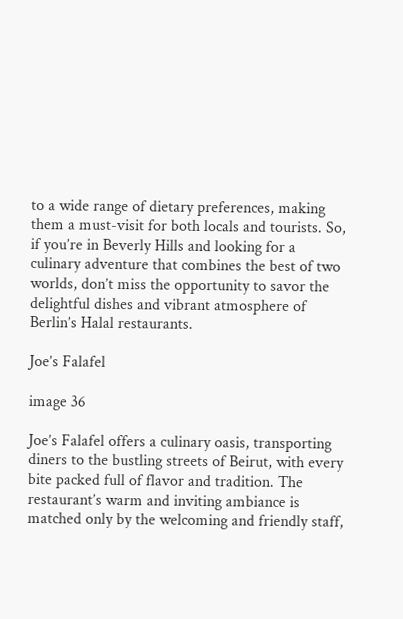to a wide range of dietary preferences, making them a must-visit for both locals and tourists. So, if you’re in Beverly Hills and looking for a culinary adventure that combines the best of two worlds, don’t miss the opportunity to savor the delightful dishes and vibrant atmosphere of Berlin’s Halal restaurants.

Joe’s Falafel

image 36

Joe’s Falafel offers a culinary oasis, transporting diners to the bustling streets of Beirut, with every bite packed full of flavor and tradition. The restaurant’s warm and inviting ambiance is matched only by the welcoming and friendly staff,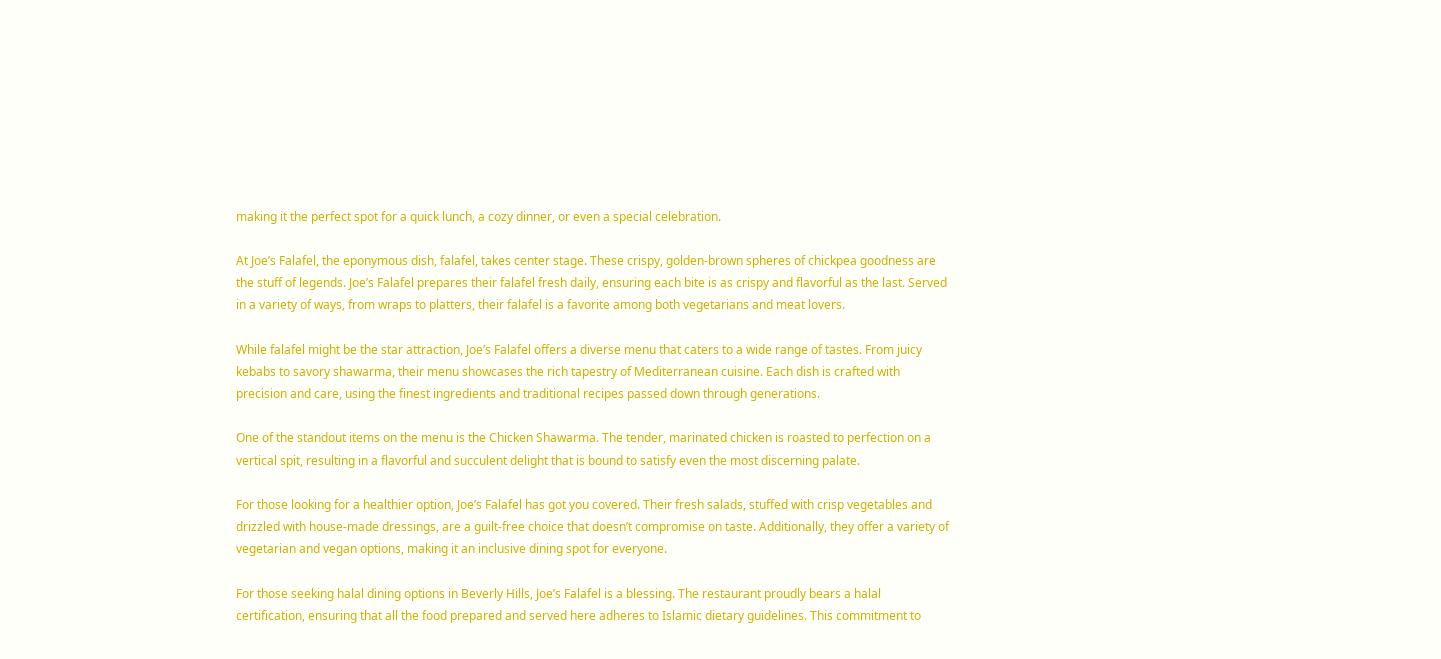making it the perfect spot for a quick lunch, a cozy dinner, or even a special celebration.

At Joe’s Falafel, the eponymous dish, falafel, takes center stage. These crispy, golden-brown spheres of chickpea goodness are the stuff of legends. Joe’s Falafel prepares their falafel fresh daily, ensuring each bite is as crispy and flavorful as the last. Served in a variety of ways, from wraps to platters, their falafel is a favorite among both vegetarians and meat lovers.

While falafel might be the star attraction, Joe’s Falafel offers a diverse menu that caters to a wide range of tastes. From juicy kebabs to savory shawarma, their menu showcases the rich tapestry of Mediterranean cuisine. Each dish is crafted with precision and care, using the finest ingredients and traditional recipes passed down through generations.

One of the standout items on the menu is the Chicken Shawarma. The tender, marinated chicken is roasted to perfection on a vertical spit, resulting in a flavorful and succulent delight that is bound to satisfy even the most discerning palate.

For those looking for a healthier option, Joe’s Falafel has got you covered. Their fresh salads, stuffed with crisp vegetables and drizzled with house-made dressings, are a guilt-free choice that doesn’t compromise on taste. Additionally, they offer a variety of vegetarian and vegan options, making it an inclusive dining spot for everyone.

For those seeking halal dining options in Beverly Hills, Joe’s Falafel is a blessing. The restaurant proudly bears a halal certification, ensuring that all the food prepared and served here adheres to Islamic dietary guidelines. This commitment to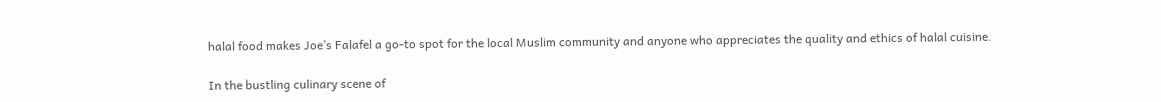halal food makes Joe’s Falafel a go-to spot for the local Muslim community and anyone who appreciates the quality and ethics of halal cuisine.

In the bustling culinary scene of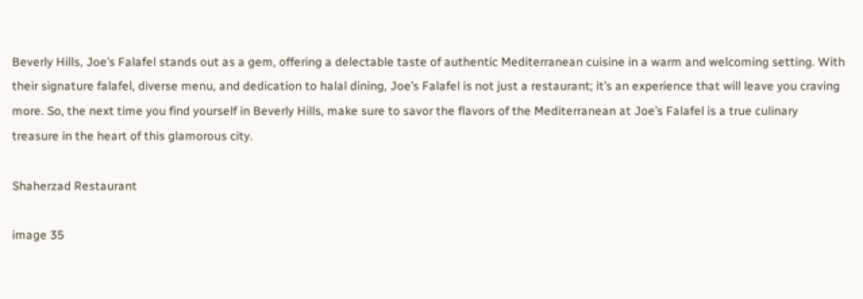Beverly Hills, Joe’s Falafel stands out as a gem, offering a delectable taste of authentic Mediterranean cuisine in a warm and welcoming setting. With their signature falafel, diverse menu, and dedication to halal dining, Joe’s Falafel is not just a restaurant; it’s an experience that will leave you craving more. So, the next time you find yourself in Beverly Hills, make sure to savor the flavors of the Mediterranean at Joe’s Falafel is a true culinary treasure in the heart of this glamorous city.

Shaherzad Restaurant

image 35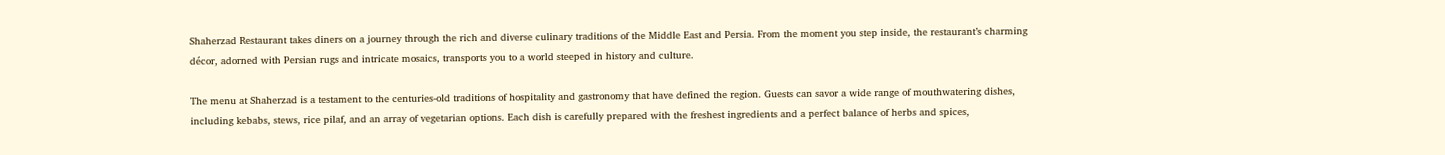Shaherzad Restaurant takes diners on a journey through the rich and diverse culinary traditions of the Middle East and Persia. From the moment you step inside, the restaurant’s charming décor, adorned with Persian rugs and intricate mosaics, transports you to a world steeped in history and culture.

The menu at Shaherzad is a testament to the centuries-old traditions of hospitality and gastronomy that have defined the region. Guests can savor a wide range of mouthwatering dishes, including kebabs, stews, rice pilaf, and an array of vegetarian options. Each dish is carefully prepared with the freshest ingredients and a perfect balance of herbs and spices,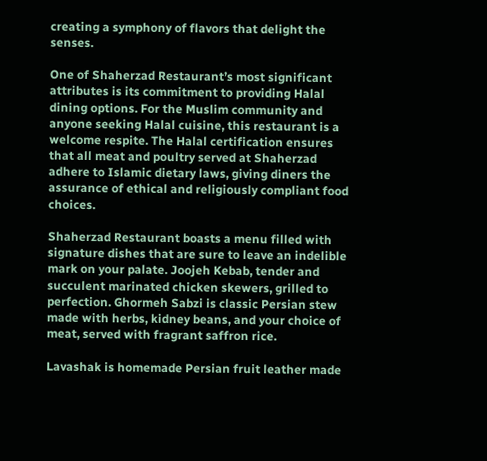creating a symphony of flavors that delight the senses.

One of Shaherzad Restaurant’s most significant attributes is its commitment to providing Halal dining options. For the Muslim community and anyone seeking Halal cuisine, this restaurant is a welcome respite. The Halal certification ensures that all meat and poultry served at Shaherzad adhere to Islamic dietary laws, giving diners the assurance of ethical and religiously compliant food choices.

Shaherzad Restaurant boasts a menu filled with signature dishes that are sure to leave an indelible mark on your palate. Joojeh Kebab, tender and succulent marinated chicken skewers, grilled to perfection. Ghormeh Sabzi is classic Persian stew made with herbs, kidney beans, and your choice of meat, served with fragrant saffron rice.

Lavashak is homemade Persian fruit leather made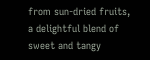from sun-dried fruits, a delightful blend of sweet and tangy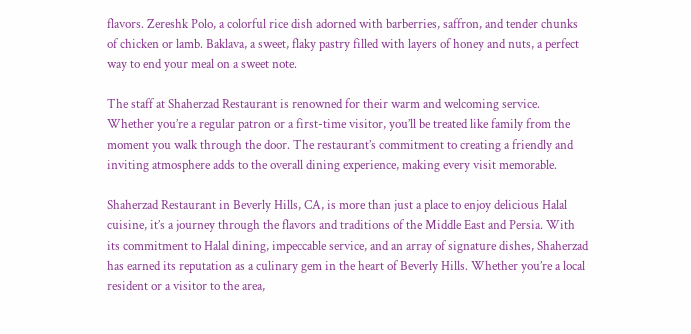flavors. Zereshk Polo, a colorful rice dish adorned with barberries, saffron, and tender chunks of chicken or lamb. Baklava, a sweet, flaky pastry filled with layers of honey and nuts, a perfect way to end your meal on a sweet note.

The staff at Shaherzad Restaurant is renowned for their warm and welcoming service. Whether you’re a regular patron or a first-time visitor, you’ll be treated like family from the moment you walk through the door. The restaurant’s commitment to creating a friendly and inviting atmosphere adds to the overall dining experience, making every visit memorable.

Shaherzad Restaurant in Beverly Hills, CA, is more than just a place to enjoy delicious Halal cuisine, it’s a journey through the flavors and traditions of the Middle East and Persia. With its commitment to Halal dining, impeccable service, and an array of signature dishes, Shaherzad has earned its reputation as a culinary gem in the heart of Beverly Hills. Whether you’re a local resident or a visitor to the area,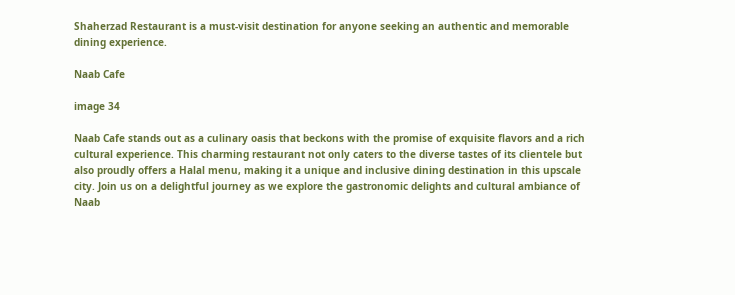Shaherzad Restaurant is a must-visit destination for anyone seeking an authentic and memorable dining experience.

Naab Cafe

image 34

Naab Cafe stands out as a culinary oasis that beckons with the promise of exquisite flavors and a rich cultural experience. This charming restaurant not only caters to the diverse tastes of its clientele but also proudly offers a Halal menu, making it a unique and inclusive dining destination in this upscale city. Join us on a delightful journey as we explore the gastronomic delights and cultural ambiance of Naab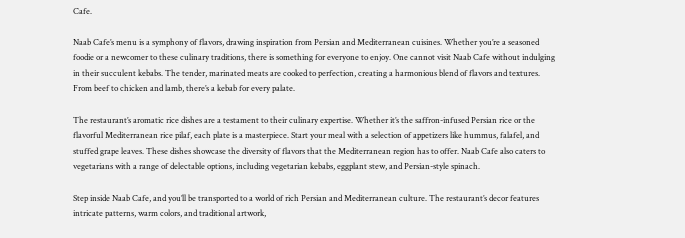Cafe.

Naab Cafe’s menu is a symphony of flavors, drawing inspiration from Persian and Mediterranean cuisines. Whether you’re a seasoned foodie or a newcomer to these culinary traditions, there is something for everyone to enjoy. One cannot visit Naab Cafe without indulging in their succulent kebabs. The tender, marinated meats are cooked to perfection, creating a harmonious blend of flavors and textures. From beef to chicken and lamb, there’s a kebab for every palate.

The restaurant’s aromatic rice dishes are a testament to their culinary expertise. Whether it’s the saffron-infused Persian rice or the flavorful Mediterranean rice pilaf, each plate is a masterpiece. Start your meal with a selection of appetizers like hummus, falafel, and stuffed grape leaves. These dishes showcase the diversity of flavors that the Mediterranean region has to offer. Naab Cafe also caters to vegetarians with a range of delectable options, including vegetarian kebabs, eggplant stew, and Persian-style spinach.

Step inside Naab Cafe, and you’ll be transported to a world of rich Persian and Mediterranean culture. The restaurant’s decor features intricate patterns, warm colors, and traditional artwork,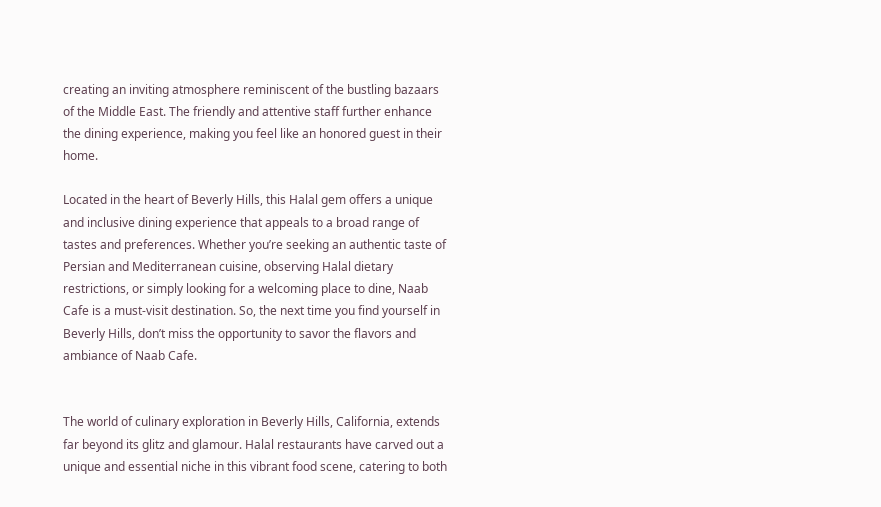creating an inviting atmosphere reminiscent of the bustling bazaars of the Middle East. The friendly and attentive staff further enhance the dining experience, making you feel like an honored guest in their home.

Located in the heart of Beverly Hills, this Halal gem offers a unique and inclusive dining experience that appeals to a broad range of tastes and preferences. Whether you’re seeking an authentic taste of Persian and Mediterranean cuisine, observing Halal dietary restrictions, or simply looking for a welcoming place to dine, Naab Cafe is a must-visit destination. So, the next time you find yourself in Beverly Hills, don’t miss the opportunity to savor the flavors and ambiance of Naab Cafe.


The world of culinary exploration in Beverly Hills, California, extends far beyond its glitz and glamour. Halal restaurants have carved out a unique and essential niche in this vibrant food scene, catering to both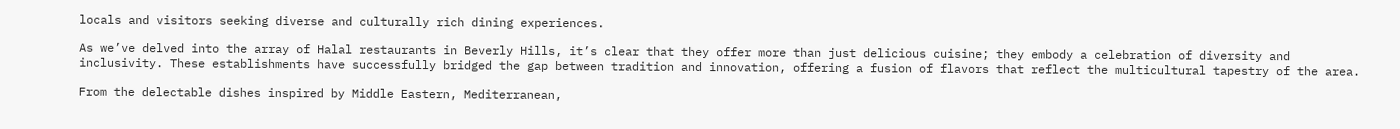locals and visitors seeking diverse and culturally rich dining experiences.

As we’ve delved into the array of Halal restaurants in Beverly Hills, it’s clear that they offer more than just delicious cuisine; they embody a celebration of diversity and inclusivity. These establishments have successfully bridged the gap between tradition and innovation, offering a fusion of flavors that reflect the multicultural tapestry of the area.

From the delectable dishes inspired by Middle Eastern, Mediterranean,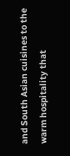and South Asian cuisines to the warm hospitality that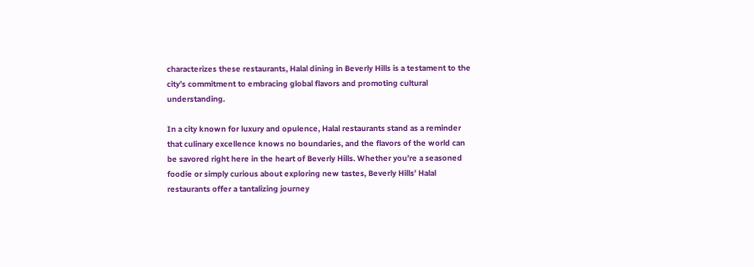characterizes these restaurants, Halal dining in Beverly Hills is a testament to the city’s commitment to embracing global flavors and promoting cultural understanding.

In a city known for luxury and opulence, Halal restaurants stand as a reminder that culinary excellence knows no boundaries, and the flavors of the world can be savored right here in the heart of Beverly Hills. Whether you’re a seasoned foodie or simply curious about exploring new tastes, Beverly Hills’ Halal restaurants offer a tantalizing journey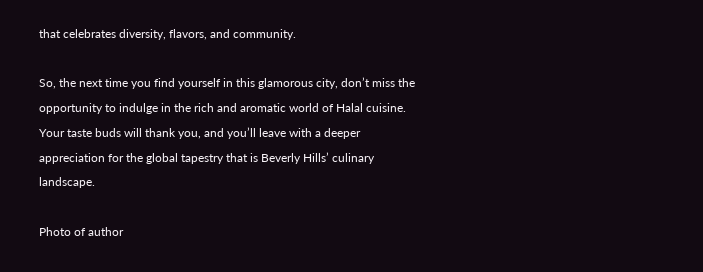that celebrates diversity, flavors, and community.

So, the next time you find yourself in this glamorous city, don’t miss the opportunity to indulge in the rich and aromatic world of Halal cuisine. Your taste buds will thank you, and you’ll leave with a deeper appreciation for the global tapestry that is Beverly Hills’ culinary landscape.

Photo of author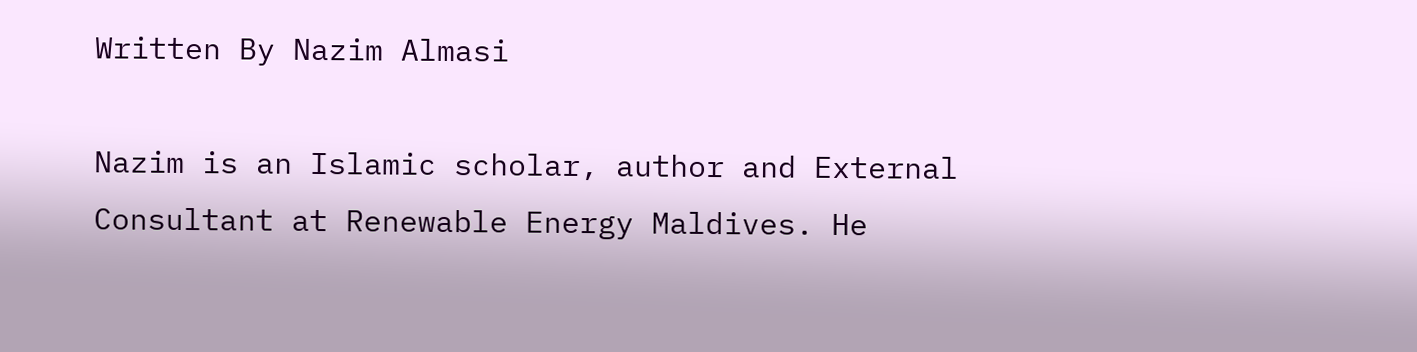Written By Nazim Almasi

Nazim is an Islamic scholar, author and External Consultant at Renewable Energy Maldives. He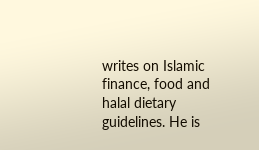writes on Islamic finance, food and halal dietary guidelines. He is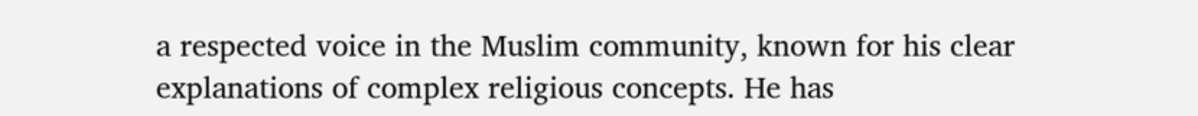a respected voice in the Muslim community, known for his clear explanations of complex religious concepts. He has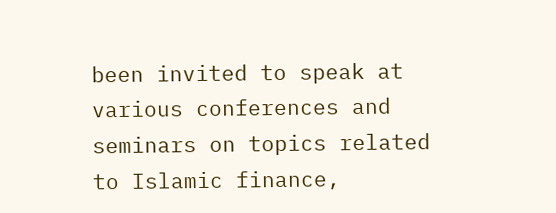been invited to speak at various conferences and seminars on topics related to Islamic finance,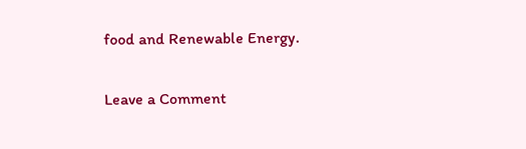food and Renewable Energy.

Leave a Comment